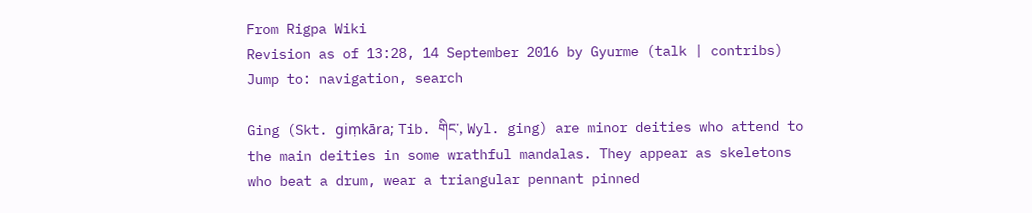From Rigpa Wiki
Revision as of 13:28, 14 September 2016 by Gyurme (talk | contribs)
Jump to: navigation, search

Ging (Skt. giṃkāra; Tib. གིང་, Wyl. ging) are minor deities who attend to the main deities in some wrathful mandalas. They appear as skeletons who beat a drum, wear a triangular pennant pinned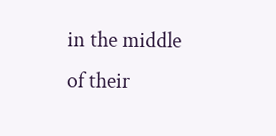in the middle of their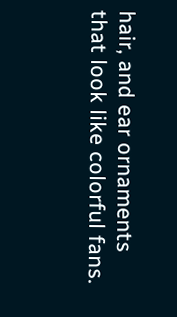hair, and ear ornaments that look like colorful fans.